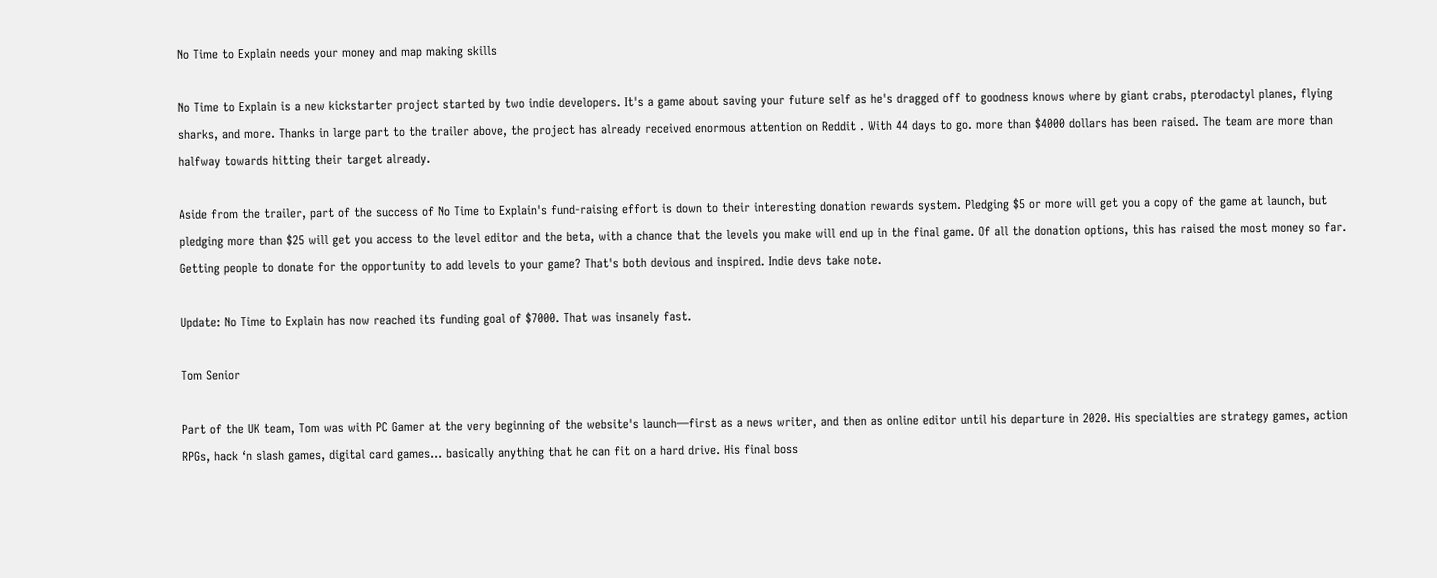No Time to Explain needs your money and map making skills

No Time to Explain is a new kickstarter project started by two indie developers. It's a game about saving your future self as he's dragged off to goodness knows where by giant crabs, pterodactyl planes, flying sharks, and more. Thanks in large part to the trailer above, the project has already received enormous attention on Reddit . With 44 days to go. more than $4000 dollars has been raised. The team are more than halfway towards hitting their target already.

Aside from the trailer, part of the success of No Time to Explain's fund-raising effort is down to their interesting donation rewards system. Pledging $5 or more will get you a copy of the game at launch, but pledging more than $25 will get you access to the level editor and the beta, with a chance that the levels you make will end up in the final game. Of all the donation options, this has raised the most money so far. Getting people to donate for the opportunity to add levels to your game? That's both devious and inspired. Indie devs take note.

Update: No Time to Explain has now reached its funding goal of $7000. That was insanely fast.

Tom Senior

Part of the UK team, Tom was with PC Gamer at the very beginning of the website's launch—first as a news writer, and then as online editor until his departure in 2020. His specialties are strategy games, action RPGs, hack ‘n slash games, digital card games… basically anything that he can fit on a hard drive. His final boss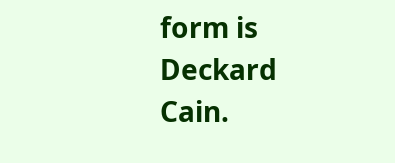form is Deckard Cain.